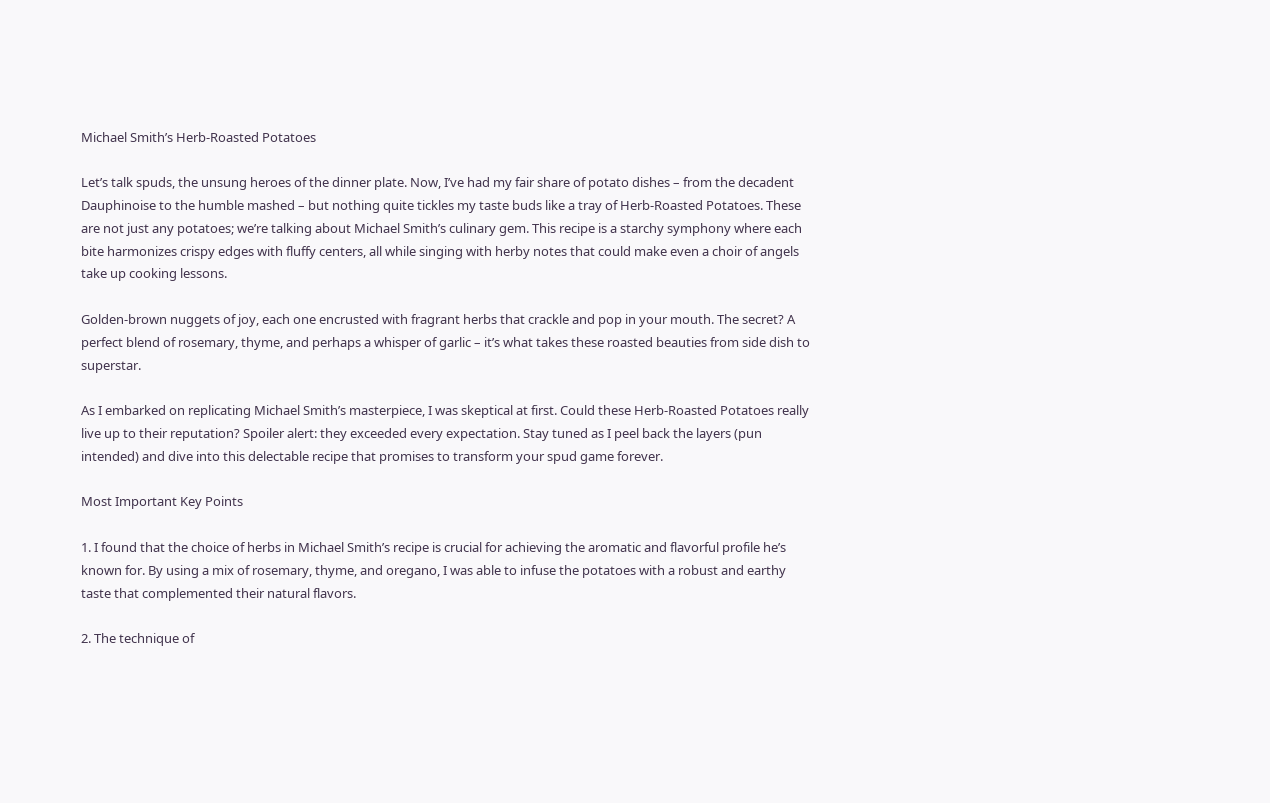Michael Smith’s Herb-Roasted Potatoes

Let’s talk spuds, the unsung heroes of the dinner plate. Now, I’ve had my fair share of potato dishes – from the decadent Dauphinoise to the humble mashed – but nothing quite tickles my taste buds like a tray of Herb-Roasted Potatoes. These are not just any potatoes; we’re talking about Michael Smith’s culinary gem. This recipe is a starchy symphony where each bite harmonizes crispy edges with fluffy centers, all while singing with herby notes that could make even a choir of angels take up cooking lessons.

Golden-brown nuggets of joy, each one encrusted with fragrant herbs that crackle and pop in your mouth. The secret? A perfect blend of rosemary, thyme, and perhaps a whisper of garlic – it’s what takes these roasted beauties from side dish to superstar.

As I embarked on replicating Michael Smith’s masterpiece, I was skeptical at first. Could these Herb-Roasted Potatoes really live up to their reputation? Spoiler alert: they exceeded every expectation. Stay tuned as I peel back the layers (pun intended) and dive into this delectable recipe that promises to transform your spud game forever.

Most Important Key Points

1. I found that the choice of herbs in Michael Smith’s recipe is crucial for achieving the aromatic and flavorful profile he’s known for. By using a mix of rosemary, thyme, and oregano, I was able to infuse the potatoes with a robust and earthy taste that complemented their natural flavors.

2. The technique of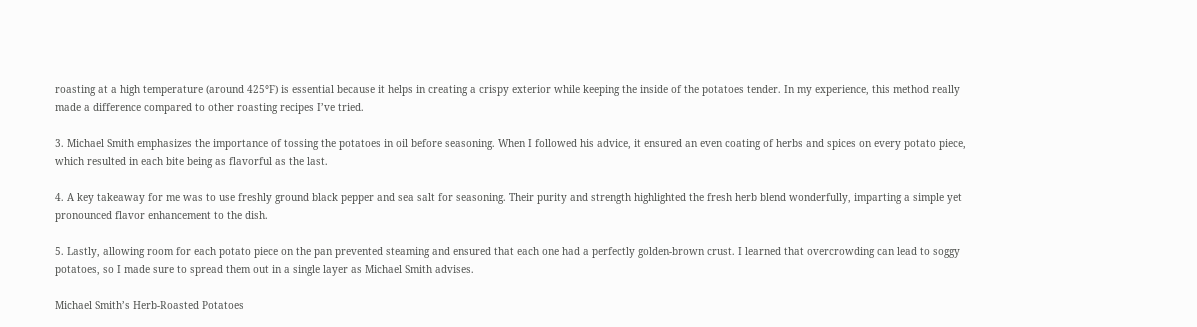roasting at a high temperature (around 425°F) is essential because it helps in creating a crispy exterior while keeping the inside of the potatoes tender. In my experience, this method really made a difference compared to other roasting recipes I’ve tried.

3. Michael Smith emphasizes the importance of tossing the potatoes in oil before seasoning. When I followed his advice, it ensured an even coating of herbs and spices on every potato piece, which resulted in each bite being as flavorful as the last.

4. A key takeaway for me was to use freshly ground black pepper and sea salt for seasoning. Their purity and strength highlighted the fresh herb blend wonderfully, imparting a simple yet pronounced flavor enhancement to the dish.

5. Lastly, allowing room for each potato piece on the pan prevented steaming and ensured that each one had a perfectly golden-brown crust. I learned that overcrowding can lead to soggy potatoes, so I made sure to spread them out in a single layer as Michael Smith advises.

Michael Smith’s Herb-Roasted Potatoes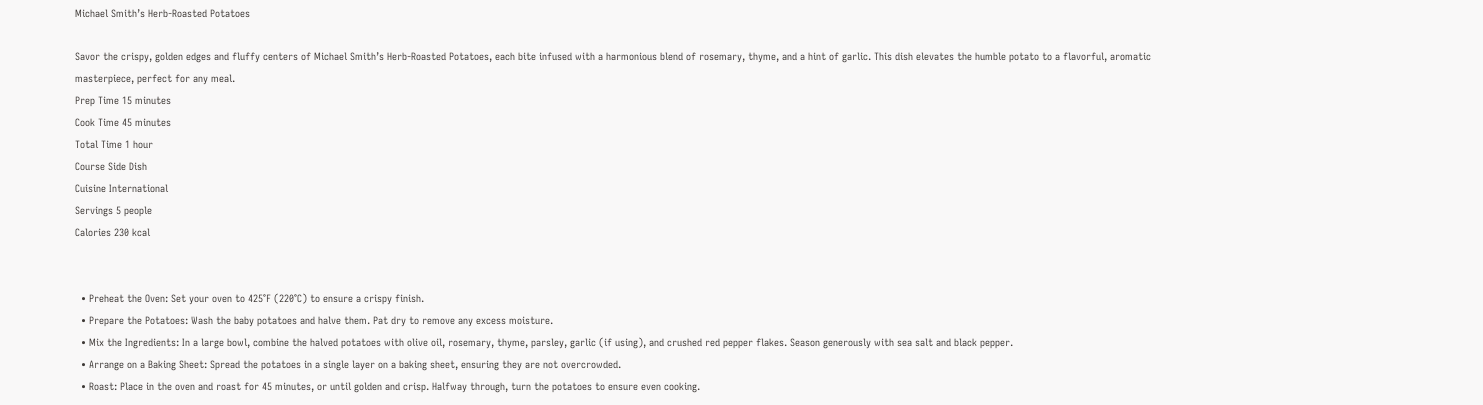Michael Smith’s Herb-Roasted Potatoes

Savor the crispy, golden edges and fluffy centers of Michael Smith’s Herb-Roasted Potatoes, each bite infused with a harmonious blend of rosemary, thyme, and a hint of garlic. This dish elevates the humble potato to a flavorful, aromatic masterpiece, perfect for any meal.
Prep Time 15 minutes
Cook Time 45 minutes
Total Time 1 hour
Course Side Dish
Cuisine International
Servings 5 people
Calories 230 kcal


  • Preheat the Oven: Set your oven to 425°F (220°C) to ensure a crispy finish.
  • Prepare the Potatoes: Wash the baby potatoes and halve them. Pat dry to remove any excess moisture.
  • Mix the Ingredients: In a large bowl, combine the halved potatoes with olive oil, rosemary, thyme, parsley, garlic (if using), and crushed red pepper flakes. Season generously with sea salt and black pepper.
  • Arrange on a Baking Sheet: Spread the potatoes in a single layer on a baking sheet, ensuring they are not overcrowded.
  • Roast: Place in the oven and roast for 45 minutes, or until golden and crisp. Halfway through, turn the potatoes to ensure even cooking.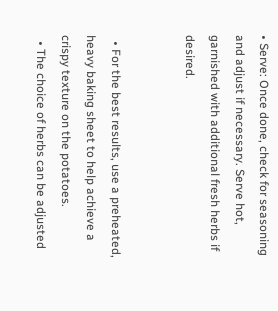• Serve: Once done, check for seasoning and adjust if necessary. Serve hot, garnished with additional fresh herbs if desired.


  • For the best results, use a preheated, heavy baking sheet to help achieve a crispy texture on the potatoes.
  • The choice of herbs can be adjusted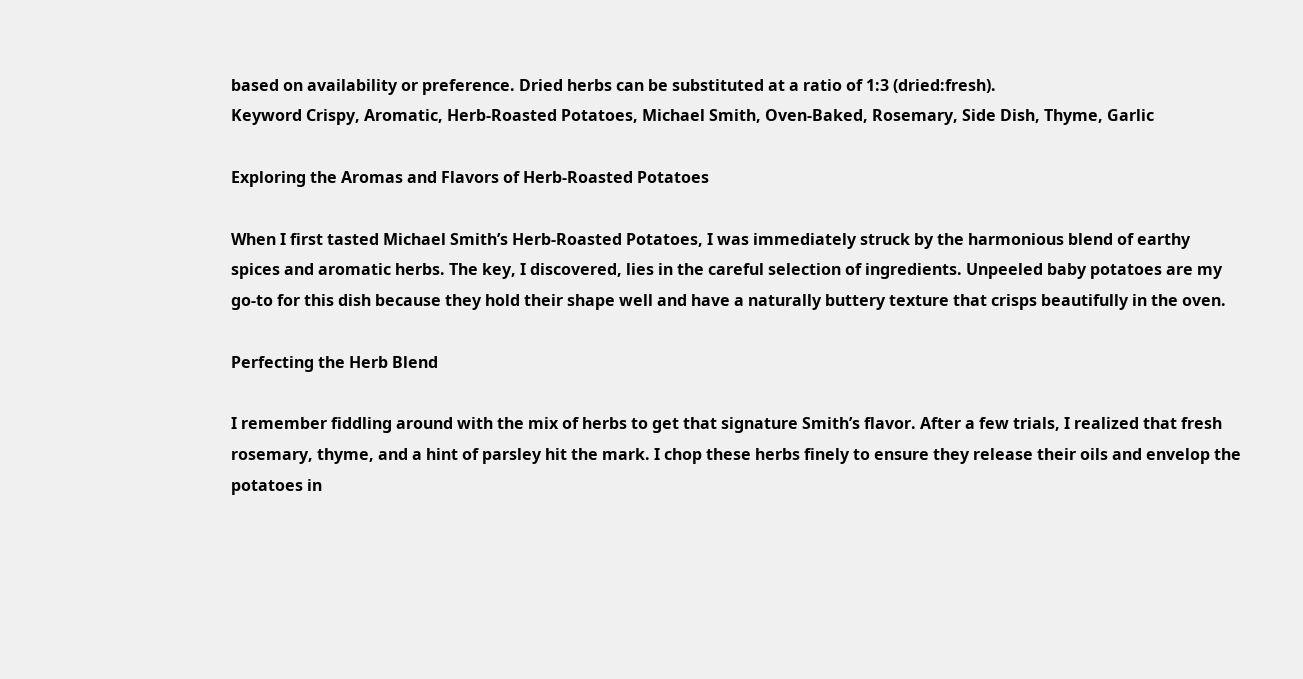based on availability or preference. Dried herbs can be substituted at a ratio of 1:3 (dried:fresh).
Keyword Crispy, Aromatic, Herb-Roasted Potatoes, Michael Smith, Oven-Baked, Rosemary, Side Dish, Thyme, Garlic

Exploring the Aromas and Flavors of Herb-Roasted Potatoes

When I first tasted Michael Smith’s Herb-Roasted Potatoes, I was immediately struck by the harmonious blend of earthy spices and aromatic herbs. The key, I discovered, lies in the careful selection of ingredients. Unpeeled baby potatoes are my go-to for this dish because they hold their shape well and have a naturally buttery texture that crisps beautifully in the oven.

Perfecting the Herb Blend

I remember fiddling around with the mix of herbs to get that signature Smith’s flavor. After a few trials, I realized that fresh rosemary, thyme, and a hint of parsley hit the mark. I chop these herbs finely to ensure they release their oils and envelop the potatoes in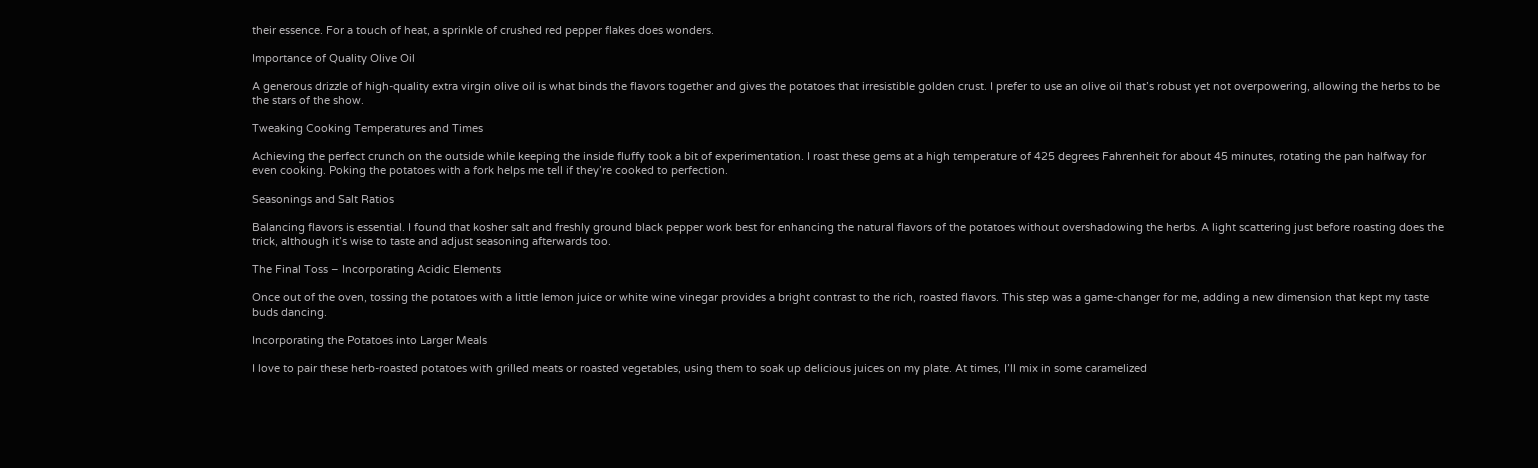their essence. For a touch of heat, a sprinkle of crushed red pepper flakes does wonders.

Importance of Quality Olive Oil

A generous drizzle of high-quality extra virgin olive oil is what binds the flavors together and gives the potatoes that irresistible golden crust. I prefer to use an olive oil that’s robust yet not overpowering, allowing the herbs to be the stars of the show.

Tweaking Cooking Temperatures and Times

Achieving the perfect crunch on the outside while keeping the inside fluffy took a bit of experimentation. I roast these gems at a high temperature of 425 degrees Fahrenheit for about 45 minutes, rotating the pan halfway for even cooking. Poking the potatoes with a fork helps me tell if they’re cooked to perfection.

Seasonings and Salt Ratios

Balancing flavors is essential. I found that kosher salt and freshly ground black pepper work best for enhancing the natural flavors of the potatoes without overshadowing the herbs. A light scattering just before roasting does the trick, although it’s wise to taste and adjust seasoning afterwards too.

The Final Toss – Incorporating Acidic Elements

Once out of the oven, tossing the potatoes with a little lemon juice or white wine vinegar provides a bright contrast to the rich, roasted flavors. This step was a game-changer for me, adding a new dimension that kept my taste buds dancing.

Incorporating the Potatoes into Larger Meals

I love to pair these herb-roasted potatoes with grilled meats or roasted vegetables, using them to soak up delicious juices on my plate. At times, I’ll mix in some caramelized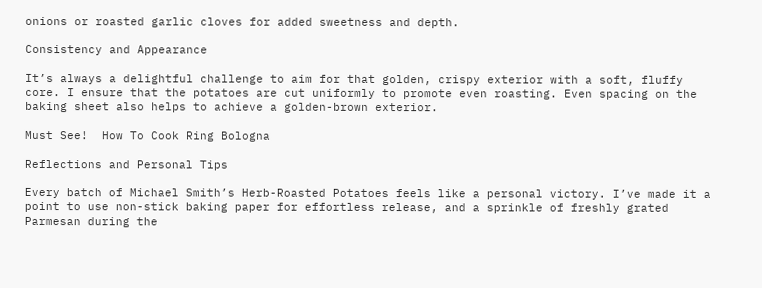onions or roasted garlic cloves for added sweetness and depth.

Consistency and Appearance

It’s always a delightful challenge to aim for that golden, crispy exterior with a soft, fluffy core. I ensure that the potatoes are cut uniformly to promote even roasting. Even spacing on the baking sheet also helps to achieve a golden-brown exterior.

Must See!  How To Cook Ring Bologna

Reflections and Personal Tips

Every batch of Michael Smith’s Herb-Roasted Potatoes feels like a personal victory. I’ve made it a point to use non-stick baking paper for effortless release, and a sprinkle of freshly grated Parmesan during the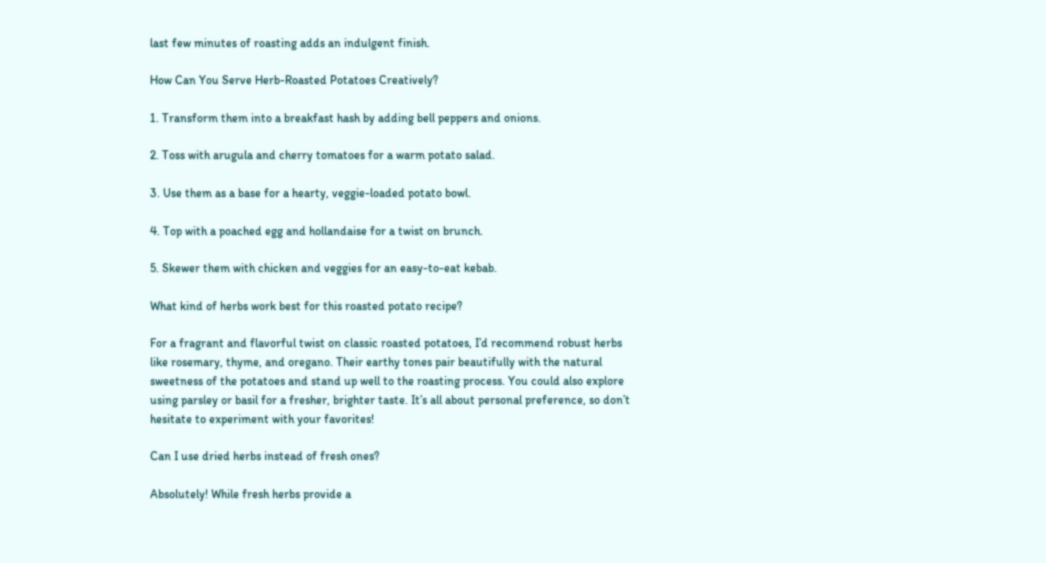last few minutes of roasting adds an indulgent finish.

How Can You Serve Herb-Roasted Potatoes Creatively?

1. Transform them into a breakfast hash by adding bell peppers and onions.

2. Toss with arugula and cherry tomatoes for a warm potato salad.

3. Use them as a base for a hearty, veggie-loaded potato bowl.

4. Top with a poached egg and hollandaise for a twist on brunch.

5. Skewer them with chicken and veggies for an easy-to-eat kebab.

What kind of herbs work best for this roasted potato recipe?

For a fragrant and flavorful twist on classic roasted potatoes, I’d recommend robust herbs like rosemary, thyme, and oregano. Their earthy tones pair beautifully with the natural sweetness of the potatoes and stand up well to the roasting process. You could also explore using parsley or basil for a fresher, brighter taste. It’s all about personal preference, so don’t hesitate to experiment with your favorites!

Can I use dried herbs instead of fresh ones?

Absolutely! While fresh herbs provide a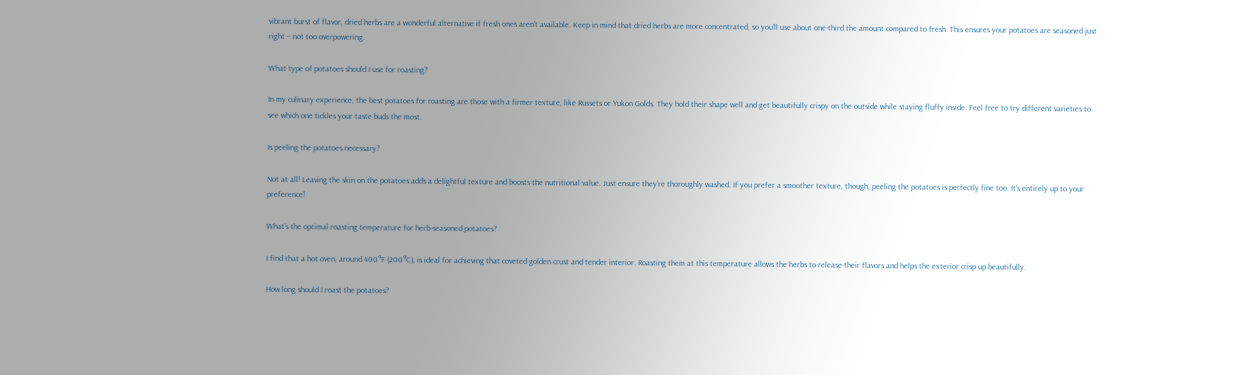vibrant burst of flavor, dried herbs are a wonderful alternative if fresh ones aren’t available. Keep in mind that dried herbs are more concentrated, so you’ll use about one-third the amount compared to fresh. This ensures your potatoes are seasoned just right – not too overpowering.

What type of potatoes should I use for roasting?

In my culinary experience, the best potatoes for roasting are those with a firmer texture, like Russets or Yukon Golds. They hold their shape well and get beautifully crispy on the outside while staying fluffy inside. Feel free to try different varieties to see which one tickles your taste buds the most.

Is peeling the potatoes necessary?

Not at all! Leaving the skin on the potatoes adds a delightful texture and boosts the nutritional value. Just ensure they’re thoroughly washed. If you prefer a smoother texture, though, peeling the potatoes is perfectly fine too. It’s entirely up to your preference!

What’s the optimal roasting temperature for herb-seasoned potatoes?

I find that a hot oven, around 400°F (200°C), is ideal for achieving that coveted golden crust and tender interior. Roasting them at this temperature allows the herbs to release their flavors and helps the exterior crisp up beautifully.

How long should I roast the potatoes?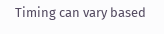Timing can vary based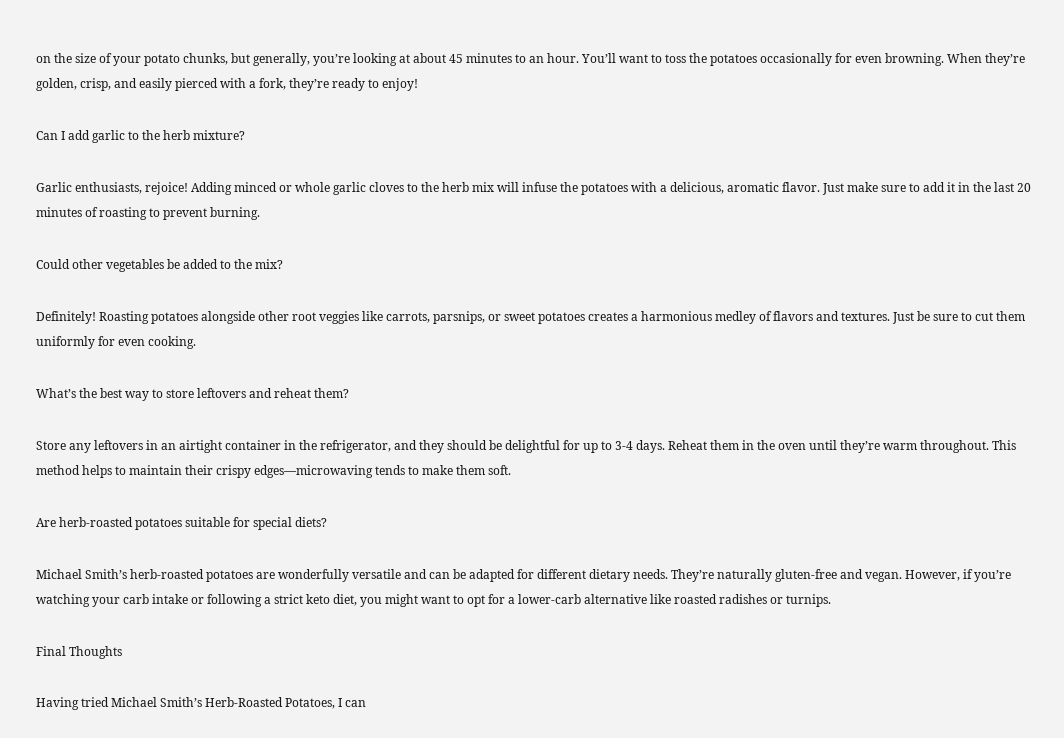on the size of your potato chunks, but generally, you’re looking at about 45 minutes to an hour. You’ll want to toss the potatoes occasionally for even browning. When they’re golden, crisp, and easily pierced with a fork, they’re ready to enjoy!

Can I add garlic to the herb mixture?

Garlic enthusiasts, rejoice! Adding minced or whole garlic cloves to the herb mix will infuse the potatoes with a delicious, aromatic flavor. Just make sure to add it in the last 20 minutes of roasting to prevent burning.

Could other vegetables be added to the mix?

Definitely! Roasting potatoes alongside other root veggies like carrots, parsnips, or sweet potatoes creates a harmonious medley of flavors and textures. Just be sure to cut them uniformly for even cooking.

What’s the best way to store leftovers and reheat them?

Store any leftovers in an airtight container in the refrigerator, and they should be delightful for up to 3-4 days. Reheat them in the oven until they’re warm throughout. This method helps to maintain their crispy edges—microwaving tends to make them soft.

Are herb-roasted potatoes suitable for special diets?

Michael Smith’s herb-roasted potatoes are wonderfully versatile and can be adapted for different dietary needs. They’re naturally gluten-free and vegan. However, if you’re watching your carb intake or following a strict keto diet, you might want to opt for a lower-carb alternative like roasted radishes or turnips.

Final Thoughts

Having tried Michael Smith’s Herb-Roasted Potatoes, I can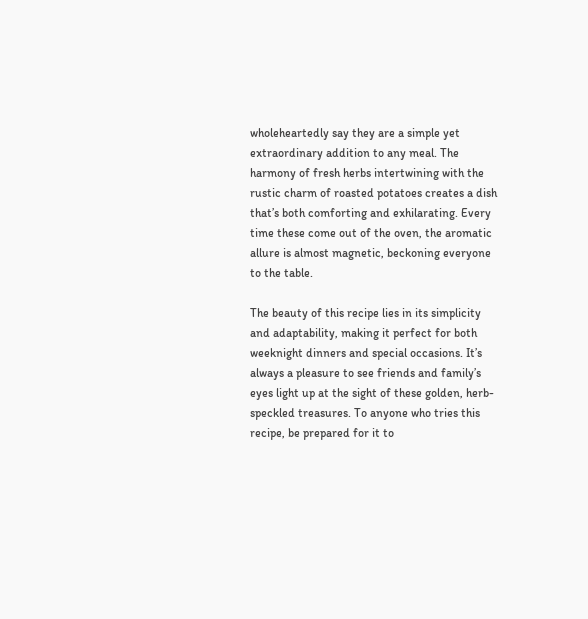wholeheartedly say they are a simple yet extraordinary addition to any meal. The harmony of fresh herbs intertwining with the rustic charm of roasted potatoes creates a dish that’s both comforting and exhilarating. Every time these come out of the oven, the aromatic allure is almost magnetic, beckoning everyone to the table.

The beauty of this recipe lies in its simplicity and adaptability, making it perfect for both weeknight dinners and special occasions. It’s always a pleasure to see friends and family’s eyes light up at the sight of these golden, herb-speckled treasures. To anyone who tries this recipe, be prepared for it to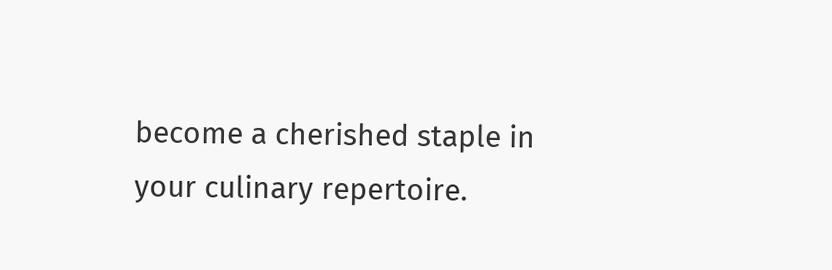become a cherished staple in your culinary repertoire.